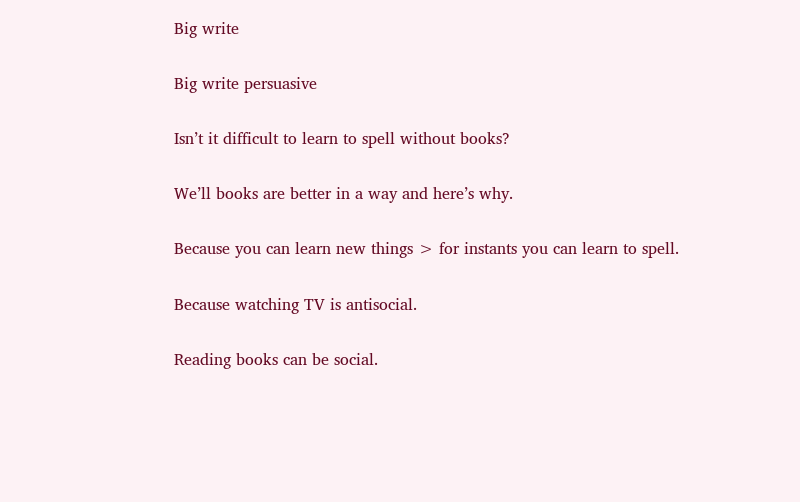Big write

Big write persuasive

Isn’t it difficult to learn to spell without books?

We’ll books are better in a way and here’s why.

Because you can learn new things > for instants you can learn to spell.

Because watching TV is antisocial.

Reading books can be social.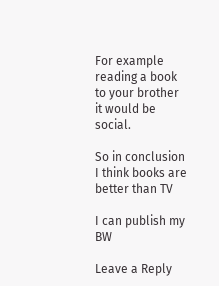For example reading a book to your brother it would be social.

So in conclusion I think books are better than TV

I can publish my BW

Leave a Reply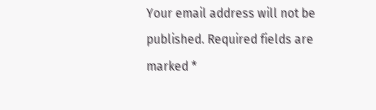Your email address will not be published. Required fields are marked *